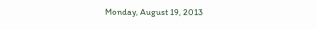Monday, August 19, 2013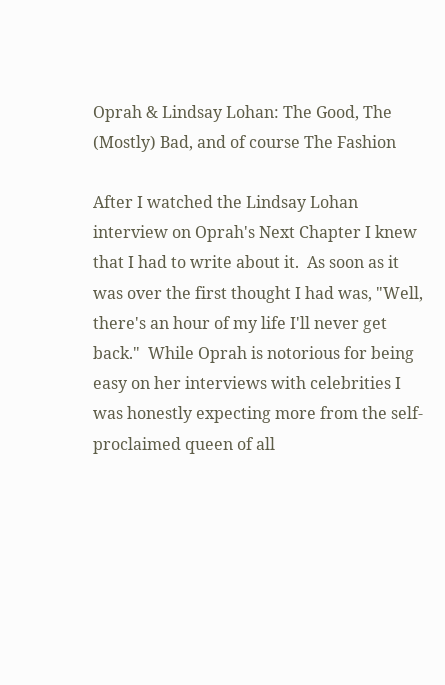Oprah & Lindsay Lohan: The Good, The (Mostly) Bad, and of course The Fashion

After I watched the Lindsay Lohan interview on Oprah's Next Chapter I knew that I had to write about it.  As soon as it was over the first thought I had was, "Well, there's an hour of my life I'll never get back."  While Oprah is notorious for being easy on her interviews with celebrities I was honestly expecting more from the self-proclaimed queen of all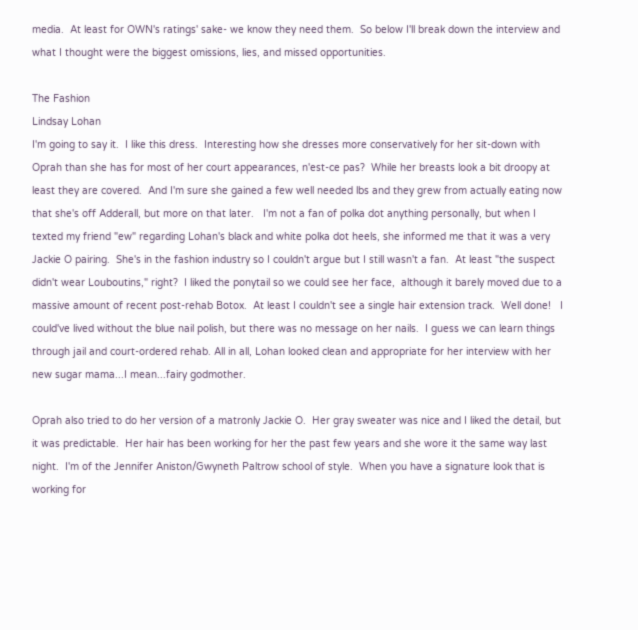media.  At least for OWN's ratings' sake- we know they need them.  So below I'll break down the interview and what I thought were the biggest omissions, lies, and missed opportunities.

The Fashion
Lindsay Lohan
I'm going to say it.  I like this dress.  Interesting how she dresses more conservatively for her sit-down with Oprah than she has for most of her court appearances, n'est-ce pas?  While her breasts look a bit droopy at least they are covered.  And I'm sure she gained a few well needed lbs and they grew from actually eating now that she's off Adderall, but more on that later.   I'm not a fan of polka dot anything personally, but when I texted my friend "ew" regarding Lohan's black and white polka dot heels, she informed me that it was a very Jackie O pairing.  She's in the fashion industry so I couldn't argue but I still wasn't a fan.  At least "the suspect didn't wear Louboutins," right?  I liked the ponytail so we could see her face,  although it barely moved due to a massive amount of recent post-rehab Botox.  At least I couldn't see a single hair extension track.  Well done!   I could've lived without the blue nail polish, but there was no message on her nails.  I guess we can learn things through jail and court-ordered rehab. All in all, Lohan looked clean and appropriate for her interview with her new sugar mama...I mean...fairy godmother.

Oprah also tried to do her version of a matronly Jackie O.  Her gray sweater was nice and I liked the detail, but it was predictable.  Her hair has been working for her the past few years and she wore it the same way last night.  I'm of the Jennifer Aniston/Gwyneth Paltrow school of style.  When you have a signature look that is working for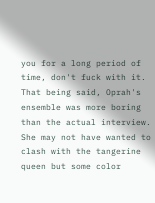you for a long period of time, don't fuck with it.  That being said, Oprah's ensemble was more boring than the actual interview.  She may not have wanted to clash with the tangerine queen but some color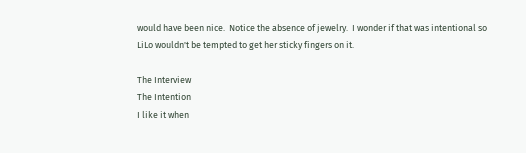would have been nice.  Notice the absence of jewelry.  I wonder if that was intentional so LiLo wouldn't be tempted to get her sticky fingers on it.

The Interview
The Intention
I like it when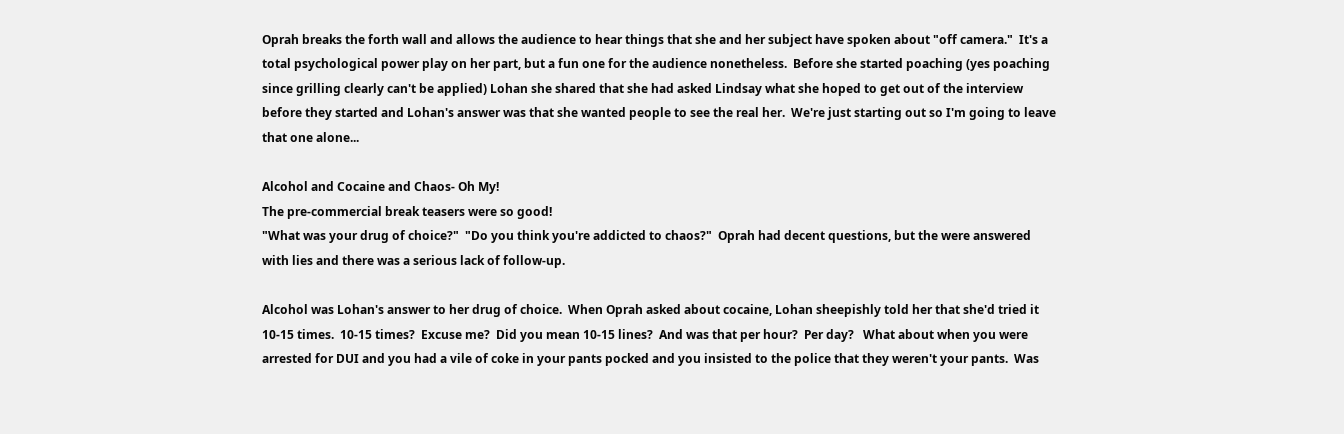Oprah breaks the forth wall and allows the audience to hear things that she and her subject have spoken about "off camera."  It's a total psychological power play on her part, but a fun one for the audience nonetheless.  Before she started poaching (yes poaching since grilling clearly can't be applied) Lohan she shared that she had asked Lindsay what she hoped to get out of the interview before they started and Lohan's answer was that she wanted people to see the real her.  We're just starting out so I'm going to leave that one alone...

Alcohol and Cocaine and Chaos- Oh My!
The pre-commercial break teasers were so good!
"What was your drug of choice?"  "Do you think you're addicted to chaos?"  Oprah had decent questions, but the were answered with lies and there was a serious lack of follow-up.

Alcohol was Lohan's answer to her drug of choice.  When Oprah asked about cocaine, Lohan sheepishly told her that she'd tried it 10-15 times.  10-15 times?  Excuse me?  Did you mean 10-15 lines?  And was that per hour?  Per day?   What about when you were arrested for DUI and you had a vile of coke in your pants pocked and you insisted to the police that they weren't your pants.  Was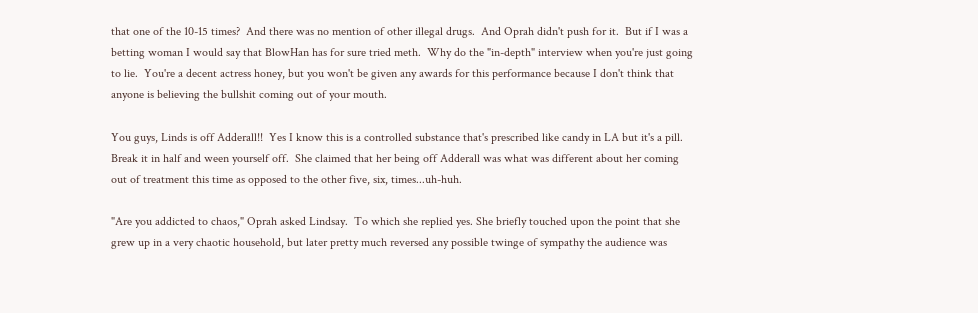that one of the 10-15 times?  And there was no mention of other illegal drugs.  And Oprah didn't push for it.  But if I was a betting woman I would say that BlowHan has for sure tried meth.  Why do the "in-depth" interview when you're just going to lie.  You're a decent actress honey, but you won't be given any awards for this performance because I don't think that anyone is believing the bullshit coming out of your mouth.

You guys, Linds is off Adderall!!  Yes I know this is a controlled substance that's prescribed like candy in LA but it's a pill.  Break it in half and ween yourself off.  She claimed that her being off Adderall was what was different about her coming out of treatment this time as opposed to the other five, six, times...uh-huh.

"Are you addicted to chaos," Oprah asked Lindsay.  To which she replied yes. She briefly touched upon the point that she grew up in a very chaotic household, but later pretty much reversed any possible twinge of sympathy the audience was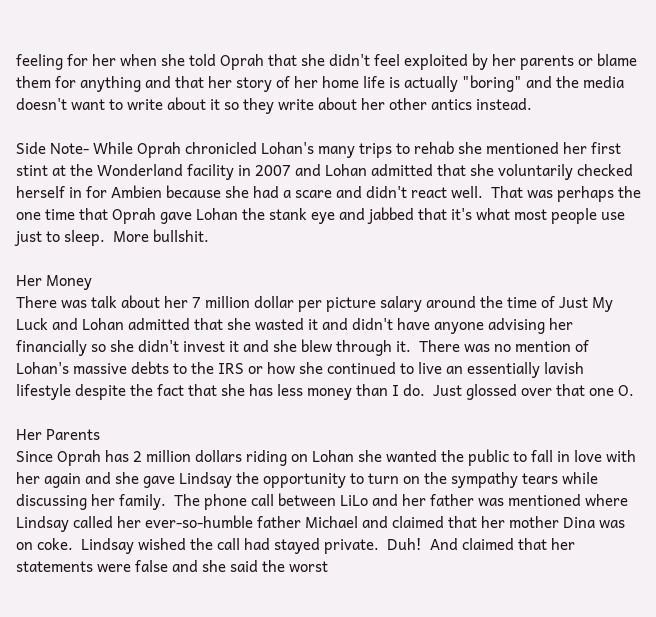feeling for her when she told Oprah that she didn't feel exploited by her parents or blame them for anything and that her story of her home life is actually "boring" and the media doesn't want to write about it so they write about her other antics instead.

Side Note- While Oprah chronicled Lohan's many trips to rehab she mentioned her first stint at the Wonderland facility in 2007 and Lohan admitted that she voluntarily checked herself in for Ambien because she had a scare and didn't react well.  That was perhaps the one time that Oprah gave Lohan the stank eye and jabbed that it's what most people use just to sleep.  More bullshit.

Her Money
There was talk about her 7 million dollar per picture salary around the time of Just My Luck and Lohan admitted that she wasted it and didn't have anyone advising her financially so she didn't invest it and she blew through it.  There was no mention of Lohan's massive debts to the IRS or how she continued to live an essentially lavish lifestyle despite the fact that she has less money than I do.  Just glossed over that one O.

Her Parents
Since Oprah has 2 million dollars riding on Lohan she wanted the public to fall in love with her again and she gave Lindsay the opportunity to turn on the sympathy tears while discussing her family.  The phone call between LiLo and her father was mentioned where Lindsay called her ever-so-humble father Michael and claimed that her mother Dina was on coke.  Lindsay wished the call had stayed private.  Duh!  And claimed that her statements were false and she said the worst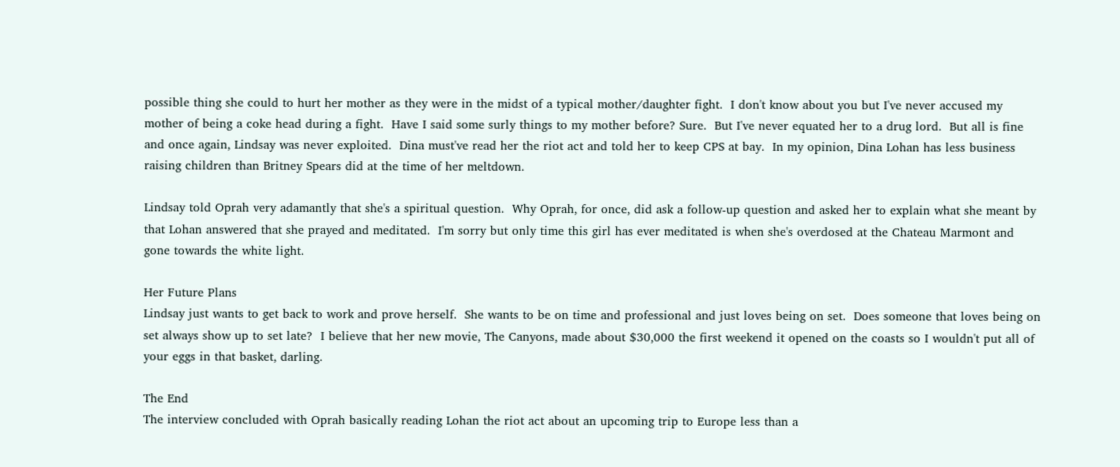possible thing she could to hurt her mother as they were in the midst of a typical mother/daughter fight.  I don't know about you but I've never accused my mother of being a coke head during a fight.  Have I said some surly things to my mother before? Sure.  But I've never equated her to a drug lord.  But all is fine and once again, Lindsay was never exploited.  Dina must've read her the riot act and told her to keep CPS at bay.  In my opinion, Dina Lohan has less business raising children than Britney Spears did at the time of her meltdown.

Lindsay told Oprah very adamantly that she's a spiritual question.  Why Oprah, for once, did ask a follow-up question and asked her to explain what she meant by that Lohan answered that she prayed and meditated.  I'm sorry but only time this girl has ever meditated is when she's overdosed at the Chateau Marmont and gone towards the white light.

Her Future Plans
Lindsay just wants to get back to work and prove herself.  She wants to be on time and professional and just loves being on set.  Does someone that loves being on set always show up to set late?  I believe that her new movie, The Canyons, made about $30,000 the first weekend it opened on the coasts so I wouldn't put all of your eggs in that basket, darling.

The End
The interview concluded with Oprah basically reading Lohan the riot act about an upcoming trip to Europe less than a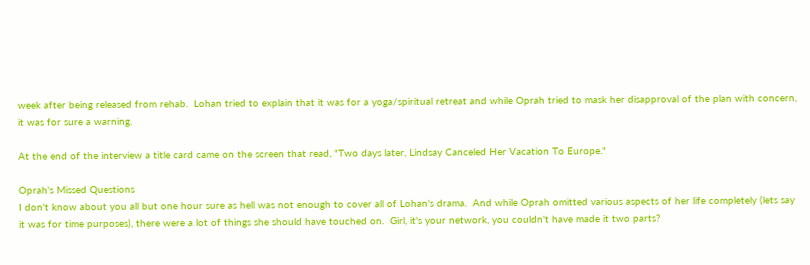week after being released from rehab.  Lohan tried to explain that it was for a yoga/spiritual retreat and while Oprah tried to mask her disapproval of the plan with concern, it was for sure a warning.

At the end of the interview a title card came on the screen that read, "Two days later, Lindsay Canceled Her Vacation To Europe."

Oprah's Missed Questions
I don't know about you all but one hour sure as hell was not enough to cover all of Lohan's drama.  And while Oprah omitted various aspects of her life completely (lets say it was for time purposes), there were a lot of things she should have touched on.  Girl, it's your network, you couldn't have made it two parts?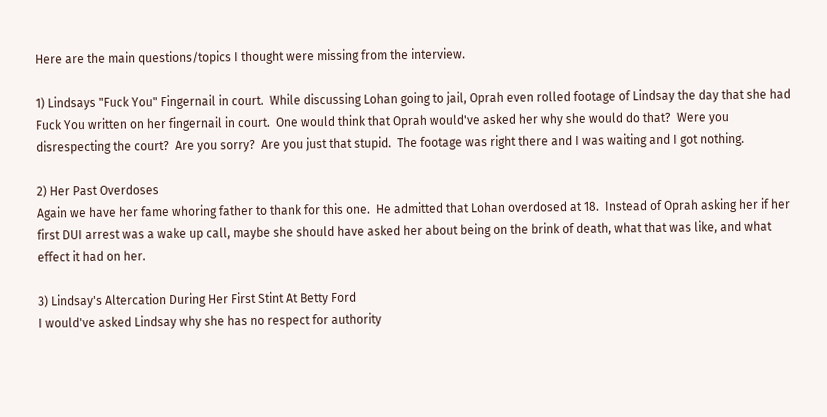Here are the main questions/topics I thought were missing from the interview.

1) Lindsays "Fuck You" Fingernail in court.  While discussing Lohan going to jail, Oprah even rolled footage of Lindsay the day that she had Fuck You written on her fingernail in court.  One would think that Oprah would've asked her why she would do that?  Were you disrespecting the court?  Are you sorry?  Are you just that stupid.  The footage was right there and I was waiting and I got nothing.

2) Her Past Overdoses
Again we have her fame whoring father to thank for this one.  He admitted that Lohan overdosed at 18.  Instead of Oprah asking her if her first DUI arrest was a wake up call, maybe she should have asked her about being on the brink of death, what that was like, and what effect it had on her.

3) Lindsay's Altercation During Her First Stint At Betty Ford
I would've asked Lindsay why she has no respect for authority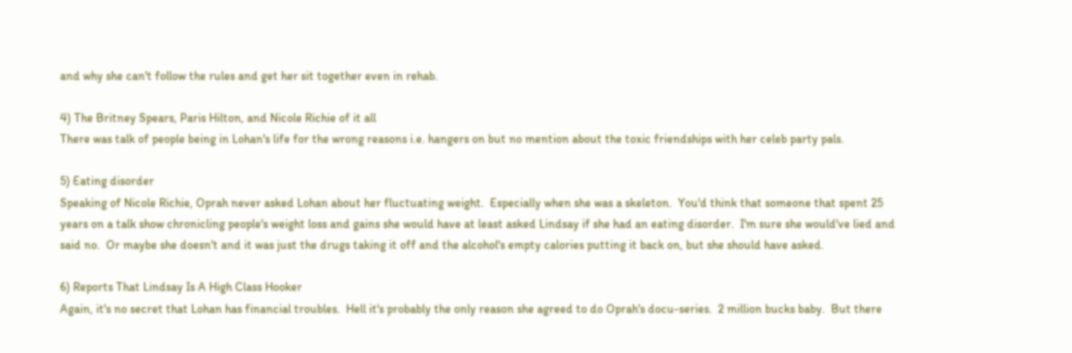and why she can't follow the rules and get her sit together even in rehab.

4) The Britney Spears, Paris Hilton, and Nicole Richie of it all
There was talk of people being in Lohan's life for the wrong reasons i.e. hangers on but no mention about the toxic friendships with her celeb party pals.

5) Eating disorder
Speaking of Nicole Richie, Oprah never asked Lohan about her fluctuating weight.  Especially when she was a skeleton.  You'd think that someone that spent 25 years on a talk show chronicling people's weight loss and gains she would have at least asked Lindsay if she had an eating disorder.  I'm sure she would've lied and said no.  Or maybe she doesn't and it was just the drugs taking it off and the alcohol's empty calories putting it back on, but she should have asked.

6) Reports That Lindsay Is A High Class Hooker
Again, it's no secret that Lohan has financial troubles.  Hell it's probably the only reason she agreed to do Oprah's docu-series.  2 million bucks baby.  But there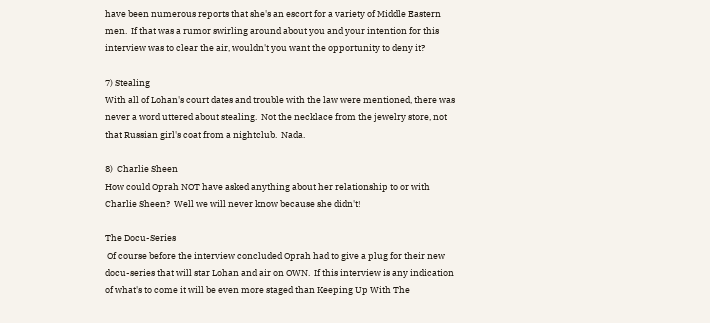have been numerous reports that she's an escort for a variety of Middle Eastern men.  If that was a rumor swirling around about you and your intention for this interview was to clear the air, wouldn't you want the opportunity to deny it?

7) Stealing
With all of Lohan's court dates and trouble with the law were mentioned, there was never a word uttered about stealing.  Not the necklace from the jewelry store, not that Russian girl's coat from a nightclub.  Nada.

8)  Charlie Sheen
How could Oprah NOT have asked anything about her relationship to or with Charlie Sheen?  Well we will never know because she didn't!

The Docu-Series
 Of course before the interview concluded Oprah had to give a plug for their new docu-series that will star Lohan and air on OWN.  If this interview is any indication of what's to come it will be even more staged than Keeping Up With The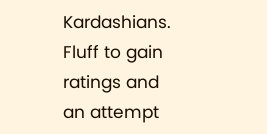Kardashians.  Fluff to gain ratings and an attempt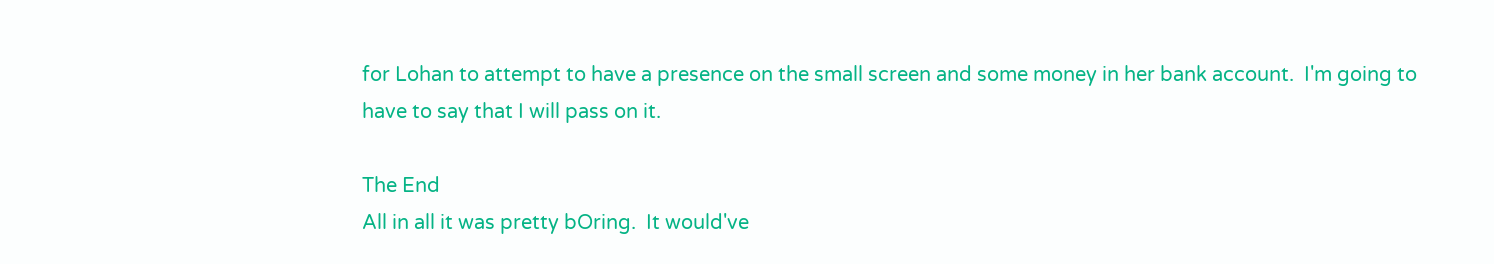for Lohan to attempt to have a presence on the small screen and some money in her bank account.  I'm going to have to say that I will pass on it.

The End
All in all it was pretty bOring.  It would've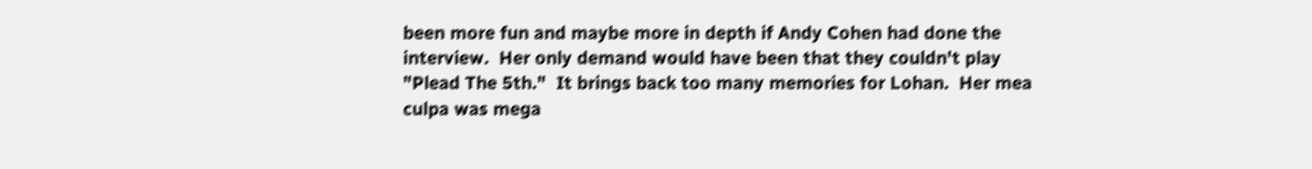been more fun and maybe more in depth if Andy Cohen had done the interview.  Her only demand would have been that they couldn't play "Plead The 5th."  It brings back too many memories for Lohan.  Her mea culpa was mega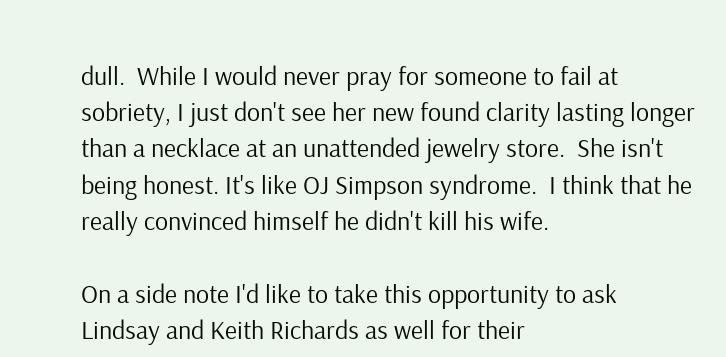dull.  While I would never pray for someone to fail at sobriety, I just don't see her new found clarity lasting longer than a necklace at an unattended jewelry store.  She isn't being honest. It's like OJ Simpson syndrome.  I think that he really convinced himself he didn't kill his wife.

On a side note I'd like to take this opportunity to ask Lindsay and Keith Richards as well for their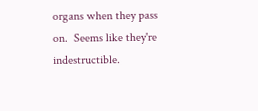organs when they pass on.  Seems like they're indestructible.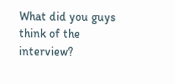What did you guys think of the interview?